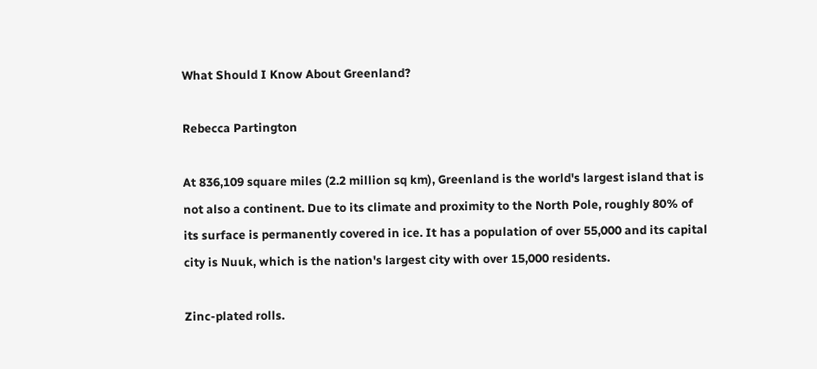What Should I Know About Greenland?

Rebecca Partington

At 836,109 square miles (2.2 million sq km), Greenland is the world's largest island that is not also a continent. Due to its climate and proximity to the North Pole, roughly 80% of its surface is permanently covered in ice. It has a population of over 55,000 and its capital city is Nuuk, which is the nation's largest city with over 15,000 residents.

Zinc-plated rolls.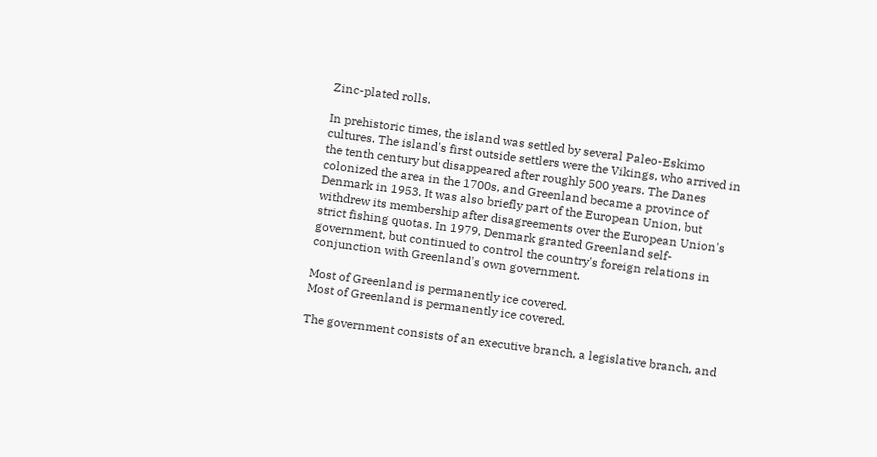Zinc-plated rolls.

In prehistoric times, the island was settled by several Paleo-Eskimo cultures. The island's first outside settlers were the Vikings, who arrived in the tenth century but disappeared after roughly 500 years. The Danes colonized the area in the 1700s, and Greenland became a province of Denmark in 1953. It was also briefly part of the European Union, but withdrew its membership after disagreements over the European Union's strict fishing quotas. In 1979, Denmark granted Greenland self-government, but continued to control the country's foreign relations in conjunction with Greenland's own government.

Most of Greenland is permanently ice covered.
Most of Greenland is permanently ice covered.

The government consists of an executive branch, a legislative branch, and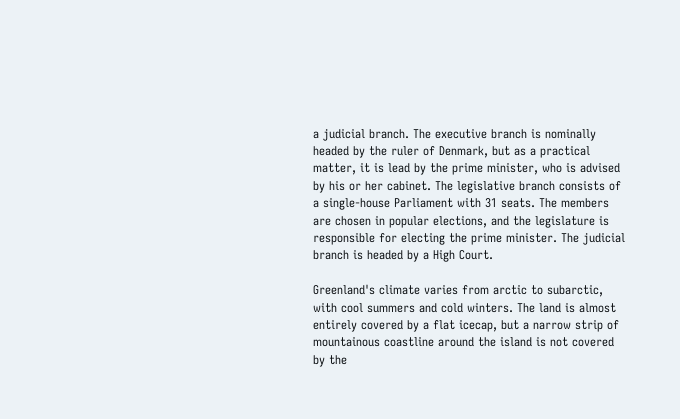a judicial branch. The executive branch is nominally headed by the ruler of Denmark, but as a practical matter, it is lead by the prime minister, who is advised by his or her cabinet. The legislative branch consists of a single-house Parliament with 31 seats. The members are chosen in popular elections, and the legislature is responsible for electing the prime minister. The judicial branch is headed by a High Court.

Greenland's climate varies from arctic to subarctic, with cool summers and cold winters. The land is almost entirely covered by a flat icecap, but a narrow strip of mountainous coastline around the island is not covered by the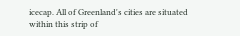icecap. All of Greenland's cities are situated within this strip of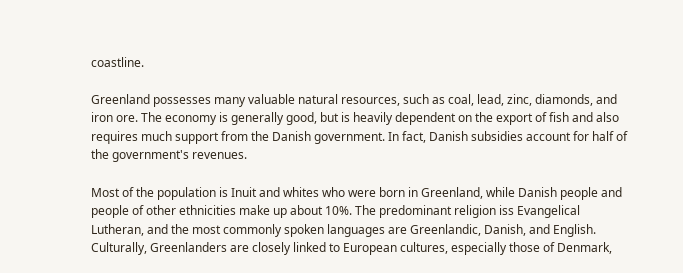coastline.

Greenland possesses many valuable natural resources, such as coal, lead, zinc, diamonds, and iron ore. The economy is generally good, but is heavily dependent on the export of fish and also requires much support from the Danish government. In fact, Danish subsidies account for half of the government's revenues.

Most of the population is Inuit and whites who were born in Greenland, while Danish people and people of other ethnicities make up about 10%. The predominant religion iss Evangelical Lutheran, and the most commonly spoken languages are Greenlandic, Danish, and English. Culturally, Greenlanders are closely linked to European cultures, especially those of Denmark,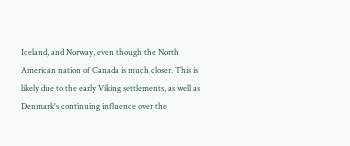Iceland, and Norway, even though the North American nation of Canada is much closer. This is likely due to the early Viking settlements, as well as Denmark's continuing influence over the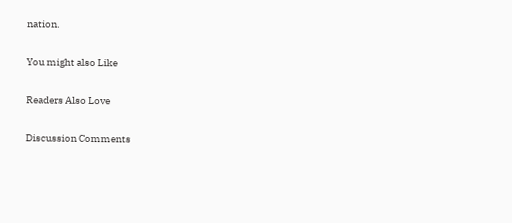nation.

You might also Like

Readers Also Love

Discussion Comments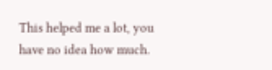This helped me a lot, you have no idea how much.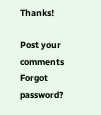Thanks!

Post your comments
Forgot password?